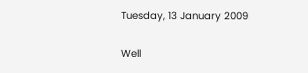Tuesday, 13 January 2009

Well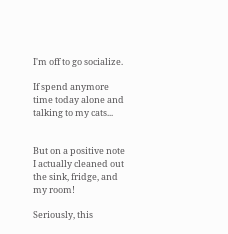I'm off to go socialize.

If spend anymore time today alone and talking to my cats...


But on a positive note I actually cleaned out the sink, fridge, and my room!

Seriously, this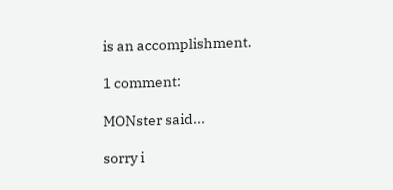is an accomplishment.

1 comment:

MONster said...

sorry i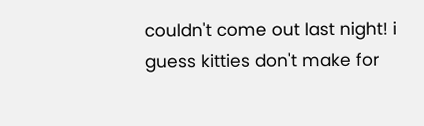couldn't come out last night! i guess kitties don't make for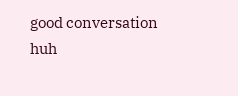good conversation huh